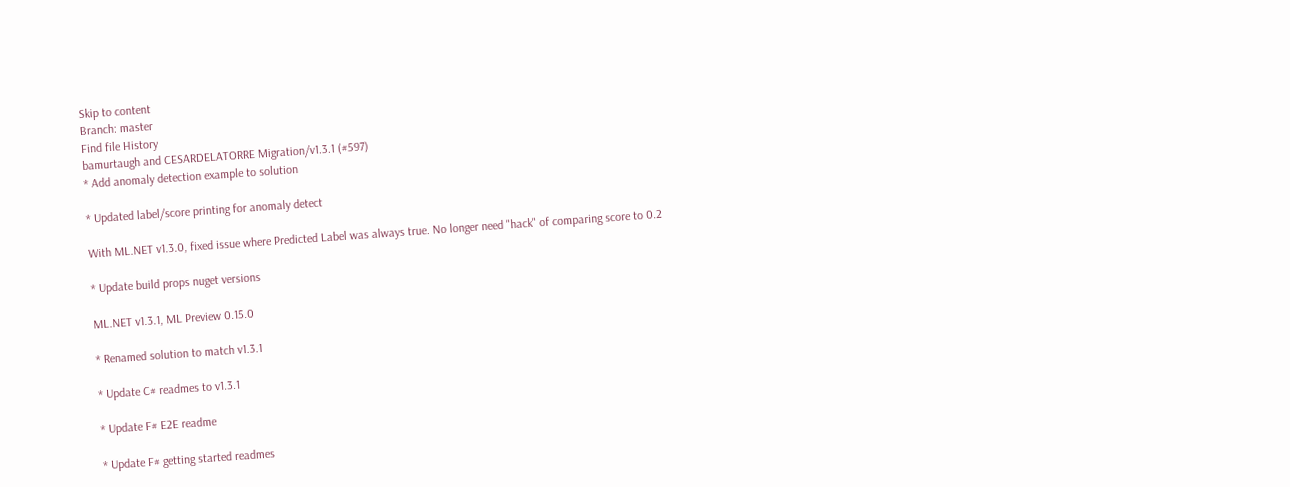Skip to content
Branch: master
Find file History
bamurtaugh and CESARDELATORRE Migration/v1.3.1 (#597)
* Add anomaly detection example to solution

* Updated label/score printing for anomaly detect

With ML.NET v1.3.0, fixed issue where Predicted Label was always true. No longer need "hack" of comparing score to 0.2

* Update build props nuget versions

ML.NET v1.3.1, ML Preview 0.15.0

* Renamed solution to match v1.3.1

* Update C# readmes to v1.3.1

* Update F# E2E readme

* Update F# getting started readmes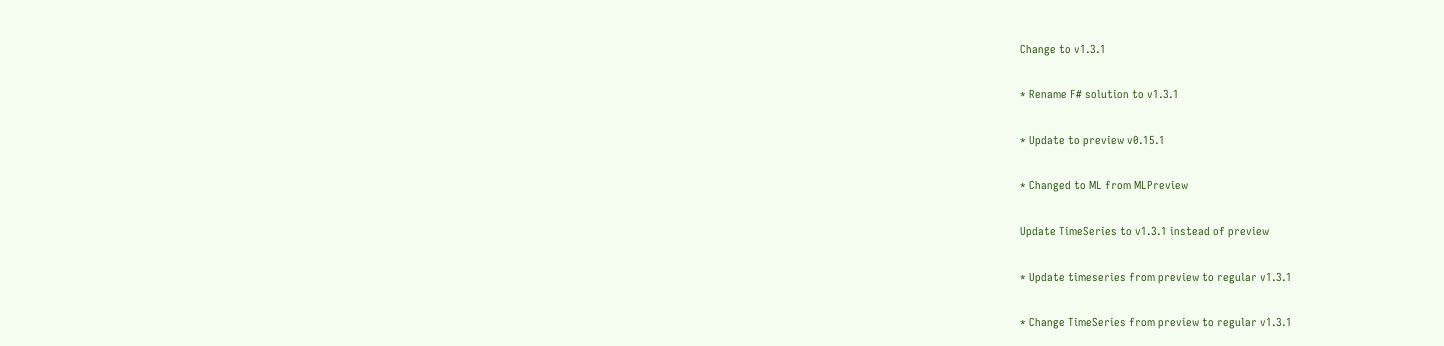Change to v1.3.1

* Rename F# solution to v1.3.1

* Update to preview v0.15.1

* Changed to ML from MLPreview

Update TimeSeries to v1.3.1 instead of preview

* Update timeseries from preview to regular v1.3.1

* Change TimeSeries from preview to regular v1.3.1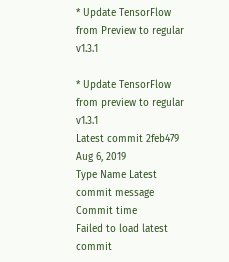* Update TensorFlow from Preview to regular v1.3.1

* Update TensorFlow from preview to regular v1.3.1
Latest commit 2feb479 Aug 6, 2019
Type Name Latest commit message Commit time
Failed to load latest commit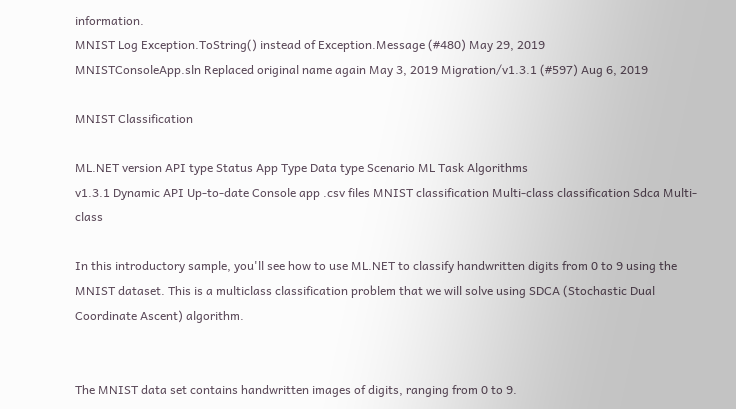information.
MNIST Log Exception.ToString() instead of Exception.Message (#480) May 29, 2019
MNISTConsoleApp.sln Replaced original name again May 3, 2019 Migration/v1.3.1 (#597) Aug 6, 2019

MNIST Classification

ML.NET version API type Status App Type Data type Scenario ML Task Algorithms
v1.3.1 Dynamic API Up-to-date Console app .csv files MNIST classification Multi-class classification Sdca Multi-class

In this introductory sample, you'll see how to use ML.NET to classify handwritten digits from 0 to 9 using the MNIST dataset. This is a multiclass classification problem that we will solve using SDCA (Stochastic Dual Coordinate Ascent) algorithm.


The MNIST data set contains handwritten images of digits, ranging from 0 to 9.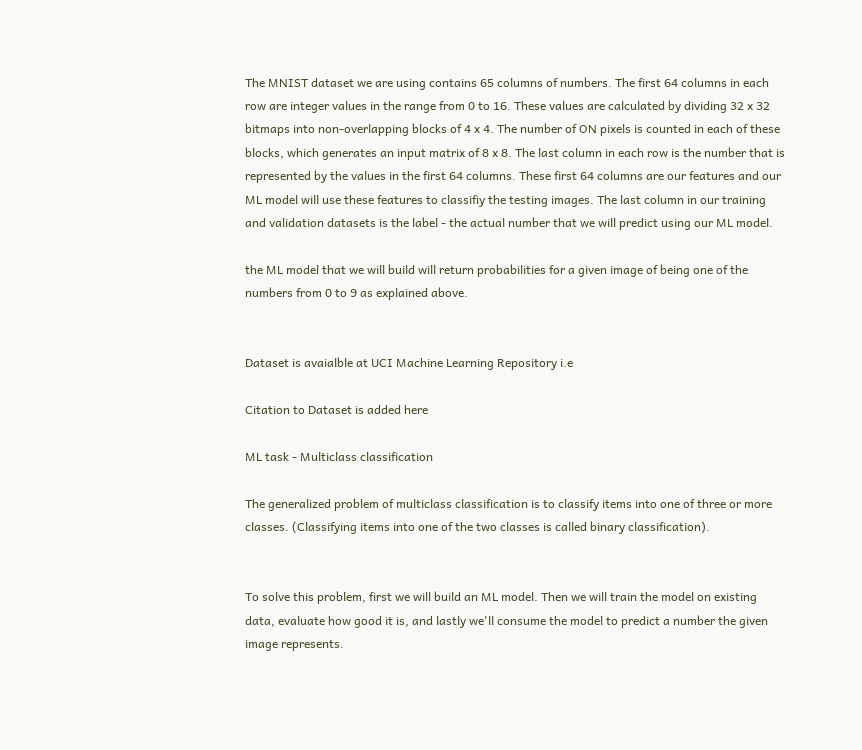The MNIST dataset we are using contains 65 columns of numbers. The first 64 columns in each row are integer values in the range from 0 to 16. These values are calculated by dividing 32 x 32 bitmaps into non-overlapping blocks of 4 x 4. The number of ON pixels is counted in each of these blocks, which generates an input matrix of 8 x 8. The last column in each row is the number that is represented by the values in the first 64 columns. These first 64 columns are our features and our ML model will use these features to classifiy the testing images. The last column in our training and validation datasets is the label - the actual number that we will predict using our ML model.

the ML model that we will build will return probabilities for a given image of being one of the numbers from 0 to 9 as explained above.


Dataset is avaialble at UCI Machine Learning Repository i.e

Citation to Dataset is added here

ML task - Multiclass classification

The generalized problem of multiclass classification is to classify items into one of three or more classes. (Classifying items into one of the two classes is called binary classification).


To solve this problem, first we will build an ML model. Then we will train the model on existing data, evaluate how good it is, and lastly we'll consume the model to predict a number the given image represents.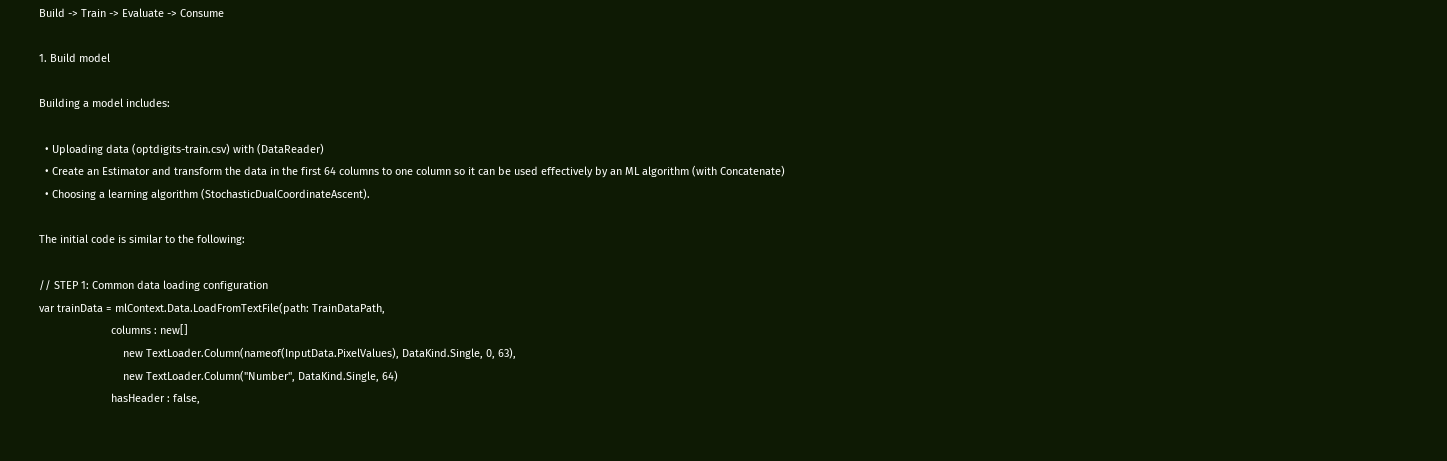Build -> Train -> Evaluate -> Consume

1. Build model

Building a model includes:

  • Uploading data (optdigits-train.csv) with (DataReader)
  • Create an Estimator and transform the data in the first 64 columns to one column so it can be used effectively by an ML algorithm (with Concatenate)
  • Choosing a learning algorithm (StochasticDualCoordinateAscent).

The initial code is similar to the following:

// STEP 1: Common data loading configuration
var trainData = mlContext.Data.LoadFromTextFile(path: TrainDataPath,
                        columns : new[]
                            new TextLoader.Column(nameof(InputData.PixelValues), DataKind.Single, 0, 63),
                            new TextLoader.Column("Number", DataKind.Single, 64)
                        hasHeader : false,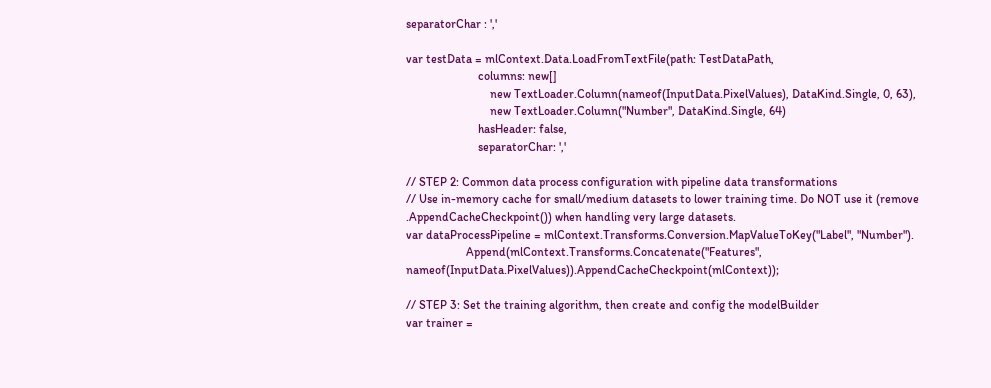separatorChar : ','

var testData = mlContext.Data.LoadFromTextFile(path: TestDataPath,
                        columns: new[]
                            new TextLoader.Column(nameof(InputData.PixelValues), DataKind.Single, 0, 63),
                            new TextLoader.Column("Number", DataKind.Single, 64)
                        hasHeader: false,
                        separatorChar: ','

// STEP 2: Common data process configuration with pipeline data transformations
// Use in-memory cache for small/medium datasets to lower training time. Do NOT use it (remove .AppendCacheCheckpoint()) when handling very large datasets.
var dataProcessPipeline = mlContext.Transforms.Conversion.MapValueToKey("Label", "Number").
                    Append(mlContext.Transforms.Concatenate("Features", nameof(InputData.PixelValues)).AppendCacheCheckpoint(mlContext));

// STEP 3: Set the training algorithm, then create and config the modelBuilder
var trainer =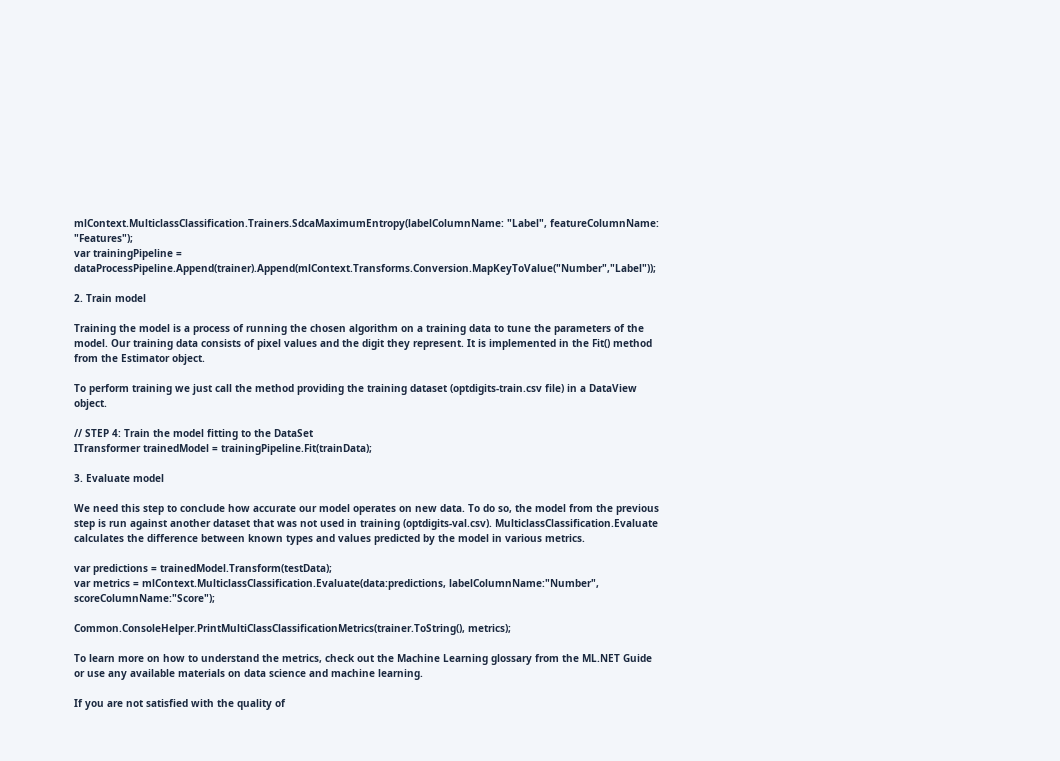mlContext.MulticlassClassification.Trainers.SdcaMaximumEntropy(labelColumnName: "Label", featureColumnName: "Features");
var trainingPipeline = dataProcessPipeline.Append(trainer).Append(mlContext.Transforms.Conversion.MapKeyToValue("Number","Label"));

2. Train model

Training the model is a process of running the chosen algorithm on a training data to tune the parameters of the model. Our training data consists of pixel values and the digit they represent. It is implemented in the Fit() method from the Estimator object.

To perform training we just call the method providing the training dataset (optdigits-train.csv file) in a DataView object.

// STEP 4: Train the model fitting to the DataSet
ITransformer trainedModel = trainingPipeline.Fit(trainData);

3. Evaluate model

We need this step to conclude how accurate our model operates on new data. To do so, the model from the previous step is run against another dataset that was not used in training (optdigits-val.csv). MulticlassClassification.Evaluate calculates the difference between known types and values predicted by the model in various metrics.

var predictions = trainedModel.Transform(testData);
var metrics = mlContext.MulticlassClassification.Evaluate(data:predictions, labelColumnName:"Number", scoreColumnName:"Score");

Common.ConsoleHelper.PrintMultiClassClassificationMetrics(trainer.ToString(), metrics);

To learn more on how to understand the metrics, check out the Machine Learning glossary from the ML.NET Guide or use any available materials on data science and machine learning.

If you are not satisfied with the quality of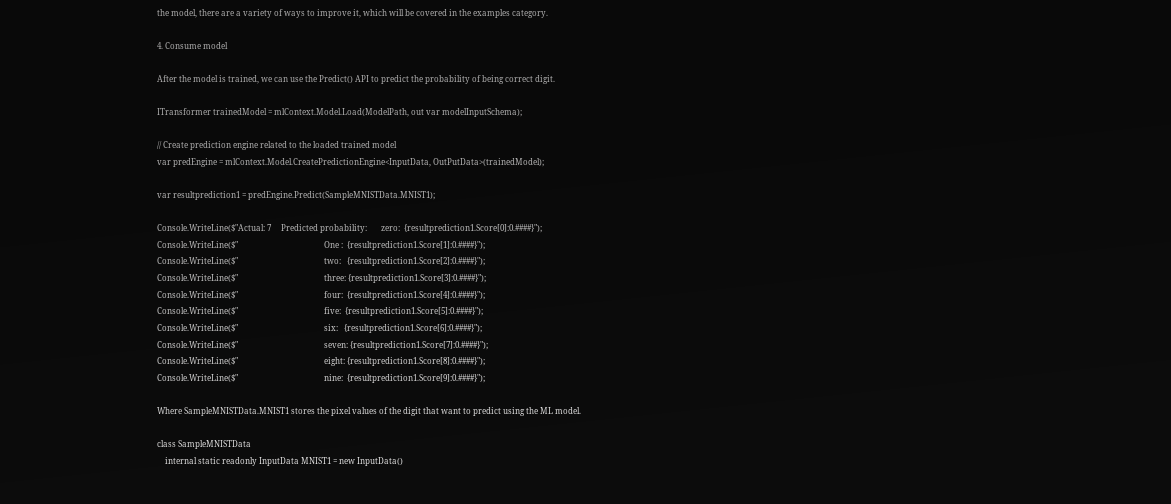the model, there are a variety of ways to improve it, which will be covered in the examples category.

4. Consume model

After the model is trained, we can use the Predict() API to predict the probability of being correct digit.

ITransformer trainedModel = mlContext.Model.Load(ModelPath, out var modelInputSchema);

// Create prediction engine related to the loaded trained model
var predEngine = mlContext.Model.CreatePredictionEngine<InputData, OutPutData>(trainedModel);

var resultprediction1 = predEngine.Predict(SampleMNISTData.MNIST1);

Console.WriteLine($"Actual: 7     Predicted probability:       zero:  {resultprediction1.Score[0]:0.####}");
Console.WriteLine($"                                           One :  {resultprediction1.Score[1]:0.####}");
Console.WriteLine($"                                           two:   {resultprediction1.Score[2]:0.####}");
Console.WriteLine($"                                           three: {resultprediction1.Score[3]:0.####}");
Console.WriteLine($"                                           four:  {resultprediction1.Score[4]:0.####}");
Console.WriteLine($"                                           five:  {resultprediction1.Score[5]:0.####}");
Console.WriteLine($"                                           six:   {resultprediction1.Score[6]:0.####}");
Console.WriteLine($"                                           seven: {resultprediction1.Score[7]:0.####}");
Console.WriteLine($"                                           eight: {resultprediction1.Score[8]:0.####}");
Console.WriteLine($"                                           nine:  {resultprediction1.Score[9]:0.####}");

Where SampleMNISTData.MNIST1 stores the pixel values of the digit that want to predict using the ML model.

class SampleMNISTData
    internal static readonly InputData MNIST1 = new InputData()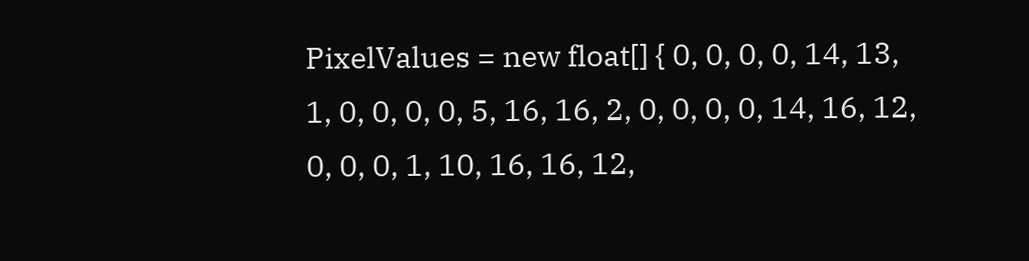PixelValues = new float[] { 0, 0, 0, 0, 14, 13, 1, 0, 0, 0, 0, 5, 16, 16, 2, 0, 0, 0, 0, 14, 16, 12, 0, 0, 0, 1, 10, 16, 16, 12,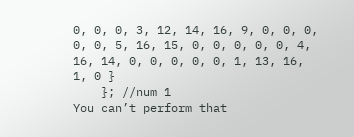0, 0, 0, 3, 12, 14, 16, 9, 0, 0, 0, 0, 0, 5, 16, 15, 0, 0, 0, 0, 0, 4, 16, 14, 0, 0, 0, 0, 0, 1, 13, 16, 1, 0 }
    }; //num 1
You can’t perform that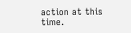action at this time.